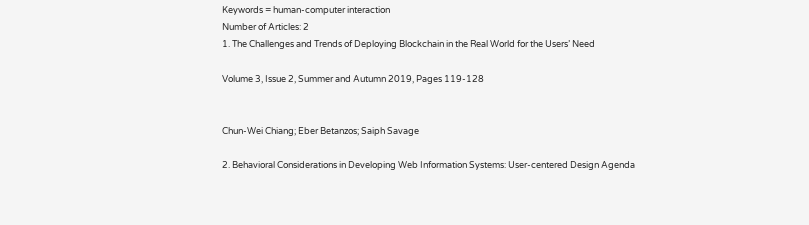Keywords = human-computer interaction
Number of Articles: 2
1. The Challenges and Trends of Deploying Blockchain in the Real World for the Users’ Need

Volume 3, Issue 2, Summer and Autumn 2019, Pages 119-128


Chun-Wei Chiang; Eber Betanzos; Saiph Savage

2. Behavioral Considerations in Developing Web Information Systems: User-centered Design Agenda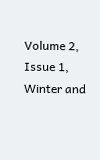Volume 2, Issue 1, Winter and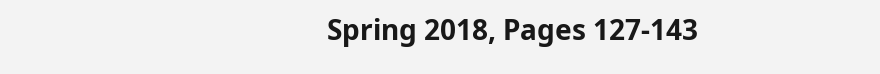Spring 2018, Pages 127-143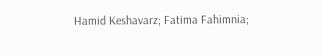Hamid Keshavarz; Fatima Fahimnia;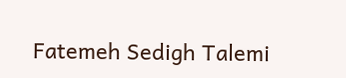Fatemeh Sedigh Talemi